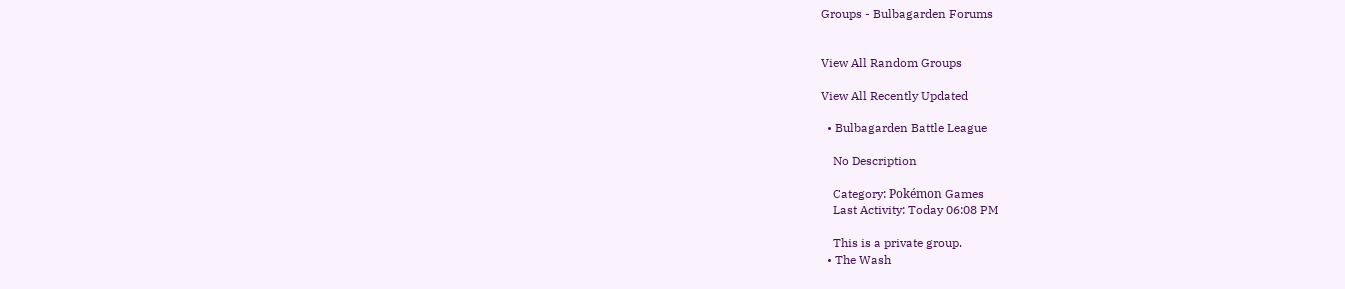Groups - Bulbagarden Forums


View All Random Groups

View All Recently Updated

  • Bulbagarden Battle League

    No Description

    Category: Pokémon Games
    Last Activity: Today 06:08 PM

    This is a private group.
  • The Wash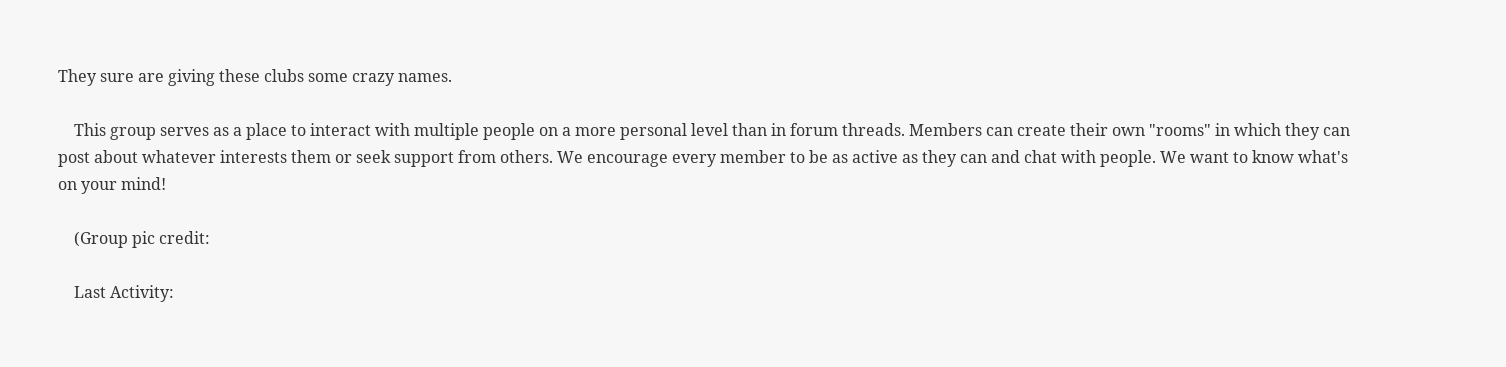They sure are giving these clubs some crazy names.

    This group serves as a place to interact with multiple people on a more personal level than in forum threads. Members can create their own "rooms" in which they can post about whatever interests them or seek support from others. We encourage every member to be as active as they can and chat with people. We want to know what's on your mind!

    (Group pic credit:

    Last Activity: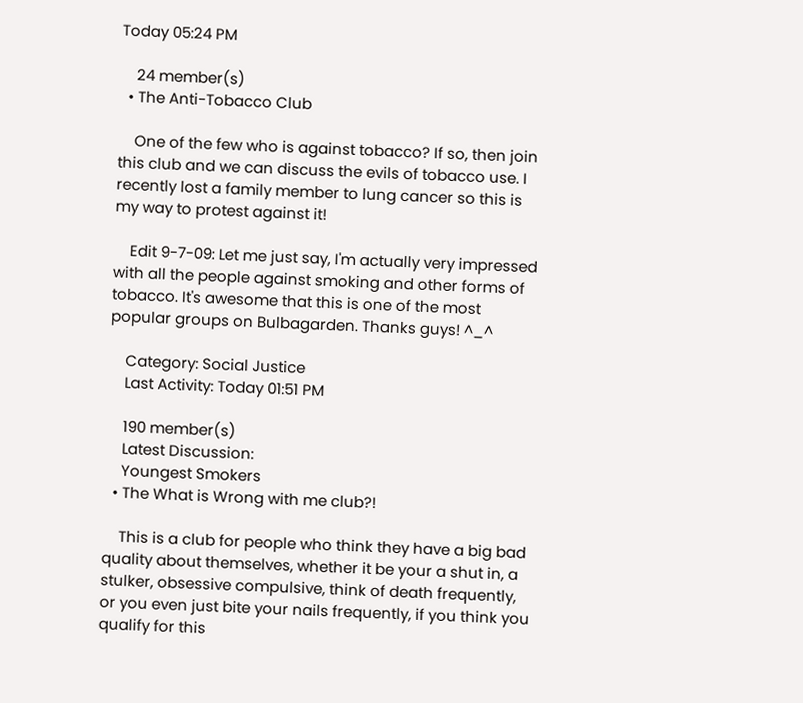Today 05:24 PM

    24 member(s)
  • The Anti-Tobacco Club

    One of the few who is against tobacco? If so, then join this club and we can discuss the evils of tobacco use. I recently lost a family member to lung cancer so this is my way to protest against it!

    Edit 9-7-09: Let me just say, I'm actually very impressed with all the people against smoking and other forms of tobacco. It's awesome that this is one of the most popular groups on Bulbagarden. Thanks guys! ^_^

    Category: Social Justice
    Last Activity: Today 01:51 PM

    190 member(s)
    Latest Discussion:
    Youngest Smokers
  • The What is Wrong with me club?!

    This is a club for people who think they have a big bad quality about themselves, whether it be your a shut in, a stulker, obsessive compulsive, think of death frequently, or you even just bite your nails frequently, if you think you qualify for this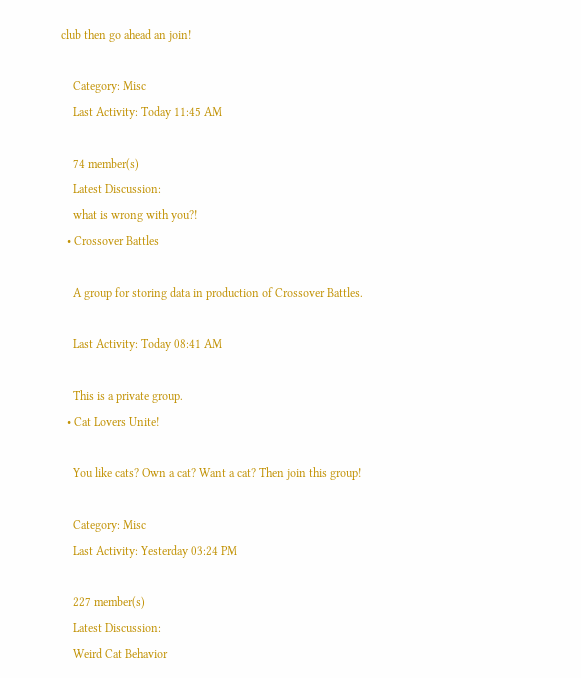club then go ahead an join!

    Category: Misc
    Last Activity: Today 11:45 AM

    74 member(s)
    Latest Discussion:
    what is wrong with you?!
  • Crossover Battles

    A group for storing data in production of Crossover Battles.

    Last Activity: Today 08:41 AM

    This is a private group.
  • Cat Lovers Unite!

    You like cats? Own a cat? Want a cat? Then join this group!

    Category: Misc
    Last Activity: Yesterday 03:24 PM

    227 member(s)
    Latest Discussion:
    Weird Cat Behavior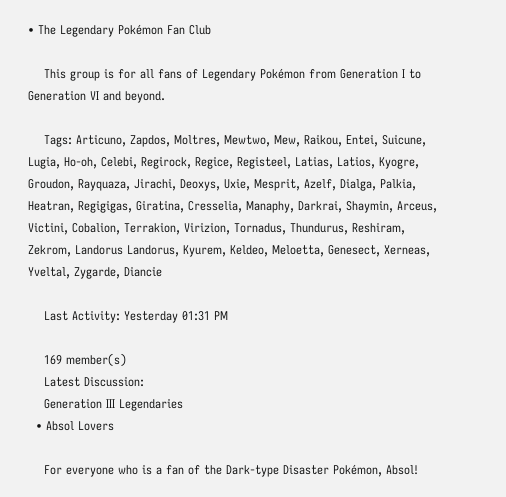• The Legendary Pokémon Fan Club

    This group is for all fans of Legendary Pokémon from Generation I to Generation VI and beyond.

    Tags: Articuno, Zapdos, Moltres, Mewtwo, Mew, Raikou, Entei, Suicune, Lugia, Ho-oh, Celebi, Regirock, Regice, Registeel, Latias, Latios, Kyogre, Groudon, Rayquaza, Jirachi, Deoxys, Uxie, Mesprit, Azelf, Dialga, Palkia, Heatran, Regigigas, Giratina, Cresselia, Manaphy, Darkrai, Shaymin, Arceus, Victini, Cobalion, Terrakion, Virizion, Tornadus, Thundurus, Reshiram, Zekrom, Landorus Landorus, Kyurem, Keldeo, Meloetta, Genesect, Xerneas, Yveltal, Zygarde, Diancie

    Last Activity: Yesterday 01:31 PM

    169 member(s)
    Latest Discussion:
    Generation III Legendaries
  • Absol Lovers

    For everyone who is a fan of the Dark-type Disaster Pokémon, Absol!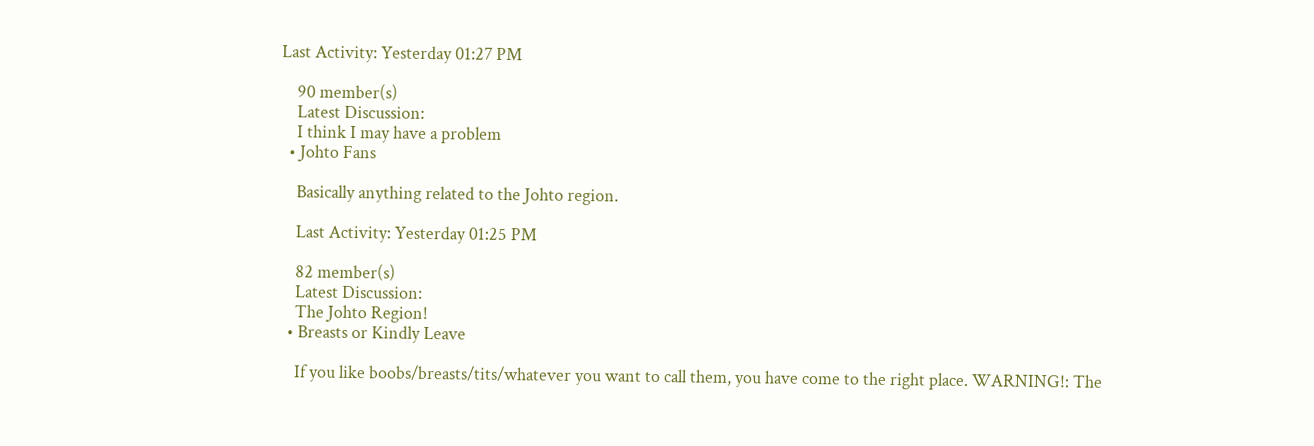Last Activity: Yesterday 01:27 PM

    90 member(s)
    Latest Discussion:
    I think I may have a problem
  • Johto Fans

    Basically anything related to the Johto region.

    Last Activity: Yesterday 01:25 PM

    82 member(s)
    Latest Discussion:
    The Johto Region!
  • Breasts or Kindly Leave

    If you like boobs/breasts/tits/whatever you want to call them, you have come to the right place. WARNING!: The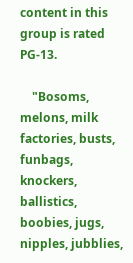content in this group is rated PG-13.

    "Bosoms, melons, milk factories, busts, funbags, knockers, ballistics, boobies, jugs, nipples, jubblies,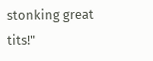stonking great tits!"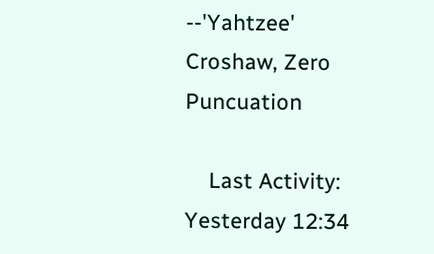--'Yahtzee' Croshaw, Zero Puncuation

    Last Activity: Yesterday 12:34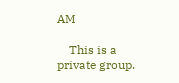AM

    This is a private group.